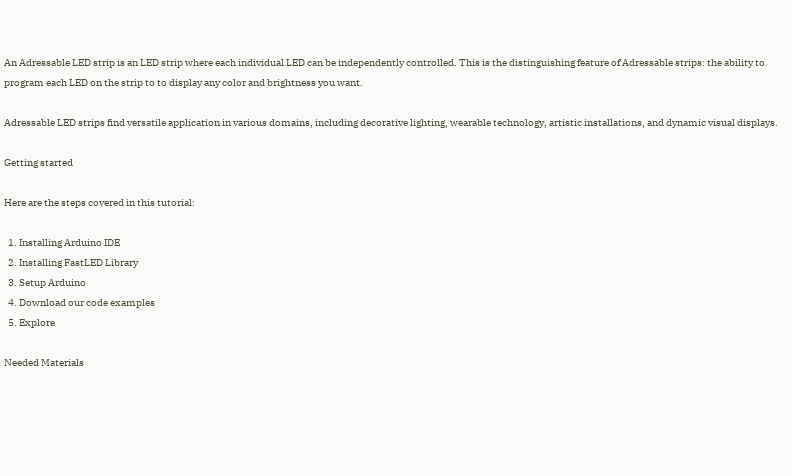An Adressable LED strip is an LED strip where each individual LED can be independently controlled. This is the distinguishing feature of Adressable strips: the ability to program each LED on the strip to to display any color and brightness you want.

Adressable LED strips find versatile application in various domains, including decorative lighting, wearable technology, artistic installations, and dynamic visual displays.

Getting started

Here are the steps covered in this tutorial:

  1. Installing Arduino IDE
  2. Installing FastLED Library
  3. Setup Arduino
  4. Download our code examples
  5. Explore

Needed Materials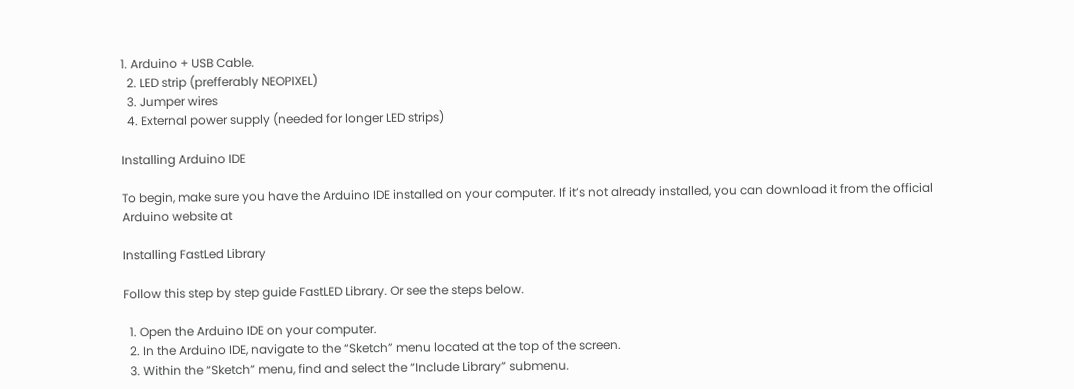1. Arduino + USB Cable.
  2. LED strip (prefferably NEOPIXEL)
  3. Jumper wires
  4. External power supply (needed for longer LED strips)

Installing Arduino IDE

To begin, make sure you have the Arduino IDE installed on your computer. If it’s not already installed, you can download it from the official Arduino website at

Installing FastLed Library

Follow this step by step guide FastLED Library. Or see the steps below.

  1. Open the Arduino IDE on your computer.
  2. In the Arduino IDE, navigate to the “Sketch” menu located at the top of the screen.
  3. Within the “Sketch” menu, find and select the “Include Library” submenu.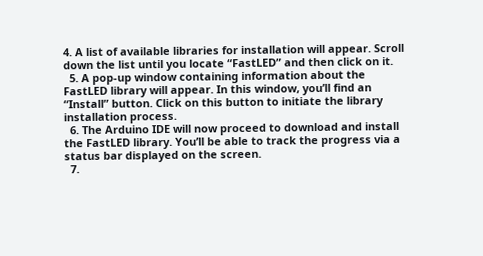4. A list of available libraries for installation will appear. Scroll down the list until you locate “FastLED” and then click on it.
  5. A pop-up window containing information about the FastLED library will appear. In this window, you’ll find an “Install” button. Click on this button to initiate the library installation process.
  6. The Arduino IDE will now proceed to download and install the FastLED library. You’ll be able to track the progress via a status bar displayed on the screen.
  7.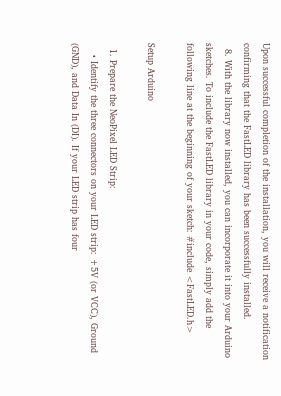Upon successful completion of the installation, you will receive a notification confirming that the FastLED library has been successfully installed.
  8. With the library now installed, you can incorporate it into your Arduino sketches. To include the FastLED library in your code, simply add the following line at the beginning of your sketch: #include <FastLED.h>

Setup Arduino

  1. Prepare the NeoPixel LED Strip:
    • Identify the three connectors on your LED strip: +5V (or VCC), Ground (GND), and Data In (DI). If your LED strip has four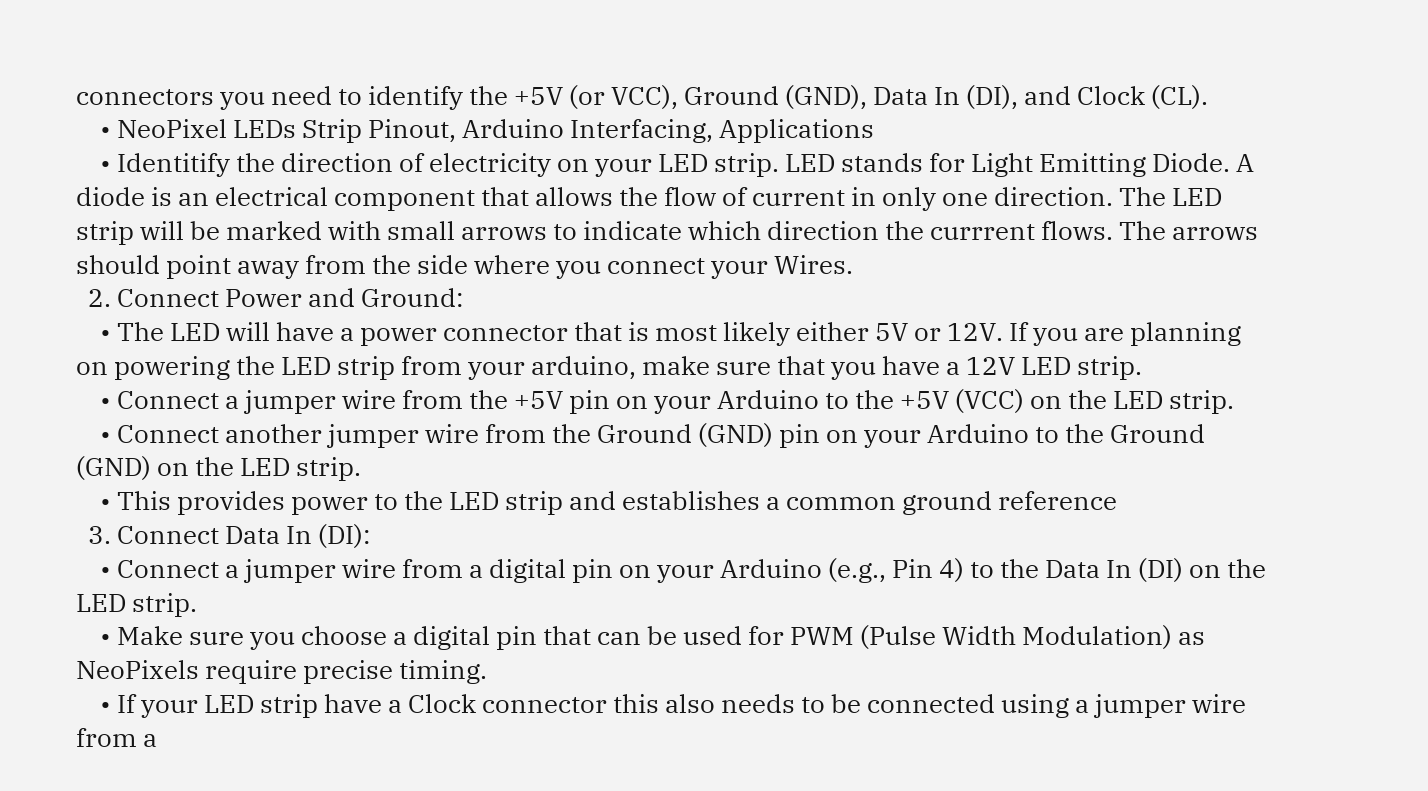connectors you need to identify the +5V (or VCC), Ground (GND), Data In (DI), and Clock (CL).
    • NeoPixel LEDs Strip Pinout, Arduino Interfacing, Applications
    • Identitify the direction of electricity on your LED strip. LED stands for Light Emitting Diode. A diode is an electrical component that allows the flow of current in only one direction. The LED strip will be marked with small arrows to indicate which direction the currrent flows. The arrows should point away from the side where you connect your Wires.
  2. Connect Power and Ground:
    • The LED will have a power connector that is most likely either 5V or 12V. If you are planning on powering the LED strip from your arduino, make sure that you have a 12V LED strip.
    • Connect a jumper wire from the +5V pin on your Arduino to the +5V (VCC) on the LED strip.
    • Connect another jumper wire from the Ground (GND) pin on your Arduino to the Ground (GND) on the LED strip.
    • This provides power to the LED strip and establishes a common ground reference
  3. Connect Data In (DI):
    • Connect a jumper wire from a digital pin on your Arduino (e.g., Pin 4) to the Data In (DI) on the LED strip.
    • Make sure you choose a digital pin that can be used for PWM (Pulse Width Modulation) as NeoPixels require precise timing.
    • If your LED strip have a Clock connector this also needs to be connected using a jumper wire from a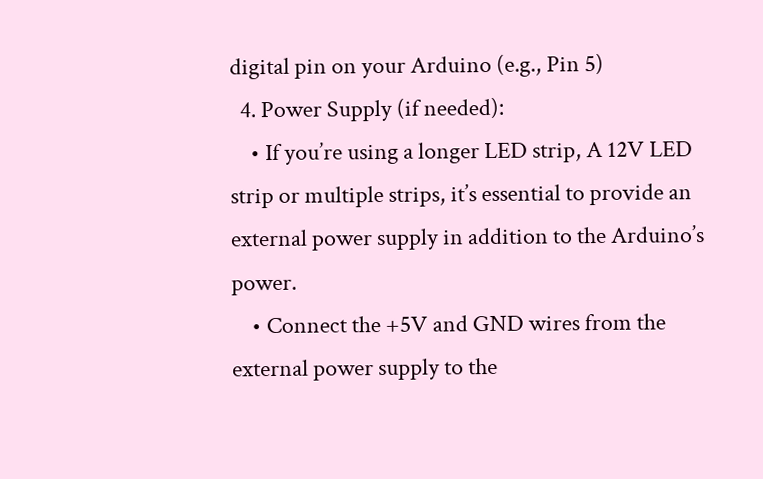digital pin on your Arduino (e.g., Pin 5)
  4. Power Supply (if needed):
    • If you’re using a longer LED strip, A 12V LED strip or multiple strips, it’s essential to provide an external power supply in addition to the Arduino’s power.
    • Connect the +5V and GND wires from the external power supply to the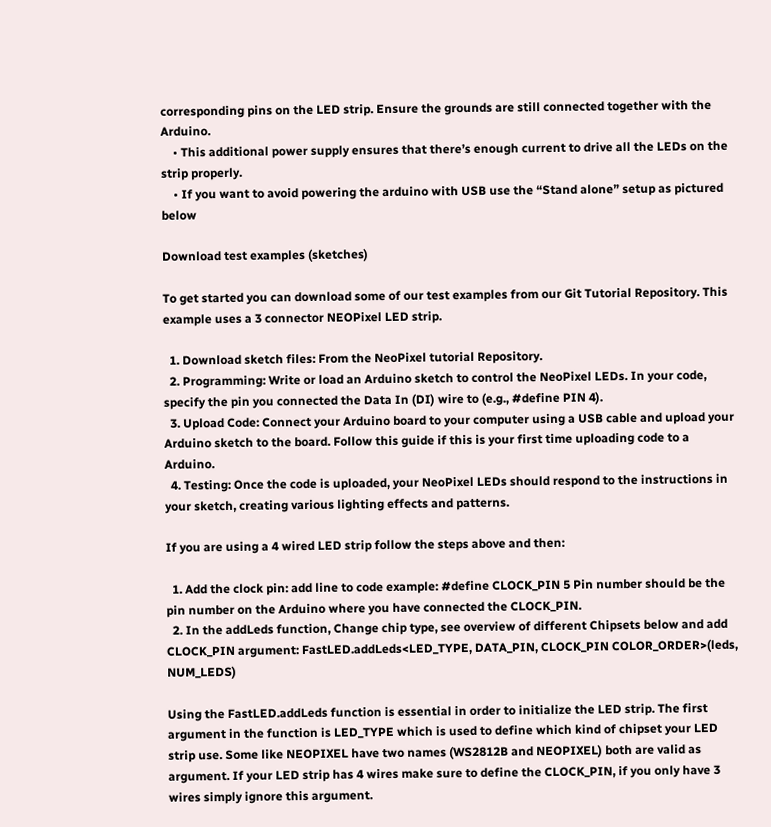corresponding pins on the LED strip. Ensure the grounds are still connected together with the Arduino.
    • This additional power supply ensures that there’s enough current to drive all the LEDs on the strip properly.
    • If you want to avoid powering the arduino with USB use the “Stand alone” setup as pictured below

Download test examples (sketches)

To get started you can download some of our test examples from our Git Tutorial Repository. This example uses a 3 connector NEOPixel LED strip.

  1. Download sketch files: From the NeoPixel tutorial Repository.
  2. Programming: Write or load an Arduino sketch to control the NeoPixel LEDs. In your code, specify the pin you connected the Data In (DI) wire to (e.g., #define PIN 4).
  3. Upload Code: Connect your Arduino board to your computer using a USB cable and upload your Arduino sketch to the board. Follow this guide if this is your first time uploading code to a Arduino.
  4. Testing: Once the code is uploaded, your NeoPixel LEDs should respond to the instructions in your sketch, creating various lighting effects and patterns.

If you are using a 4 wired LED strip follow the steps above and then:

  1. Add the clock pin: add line to code example: #define CLOCK_PIN 5 Pin number should be the pin number on the Arduino where you have connected the CLOCK_PIN.
  2. In the addLeds function, Change chip type, see overview of different Chipsets below and add CLOCK_PIN argument: FastLED.addLeds<LED_TYPE, DATA_PIN, CLOCK_PIN COLOR_ORDER>(leds, NUM_LEDS)

Using the FastLED.addLeds function is essential in order to initialize the LED strip. The first argument in the function is LED_TYPE which is used to define which kind of chipset your LED strip use. Some like NEOPIXEL have two names (WS2812B and NEOPIXEL) both are valid as argument. If your LED strip has 4 wires make sure to define the CLOCK_PIN, if you only have 3 wires simply ignore this argument.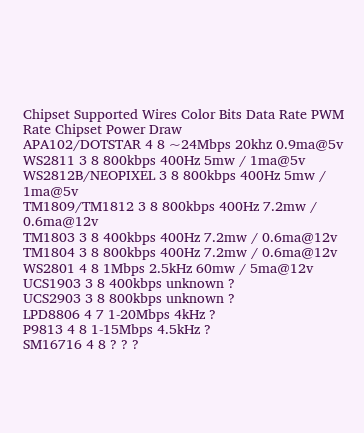Chipset Supported Wires Color Bits Data Rate PWM Rate Chipset Power Draw
APA102/DOTSTAR 4 8 ~24Mbps 20khz 0.9ma@5v
WS2811 3 8 800kbps 400Hz 5mw / 1ma@5v
WS2812B/NEOPIXEL 3 8 800kbps 400Hz 5mw / 1ma@5v
TM1809/TM1812 3 8 800kbps 400Hz 7.2mw / 0.6ma@12v
TM1803 3 8 400kbps 400Hz 7.2mw / 0.6ma@12v
TM1804 3 8 800kbps 400Hz 7.2mw / 0.6ma@12v
WS2801 4 8 1Mbps 2.5kHz 60mw / 5ma@12v
UCS1903 3 8 400kbps unknown ?
UCS2903 3 8 800kbps unknown ?
LPD8806 4 7 1-20Mbps 4kHz ?
P9813 4 8 1-15Mbps 4.5kHz ?
SM16716 4 8 ? ? ?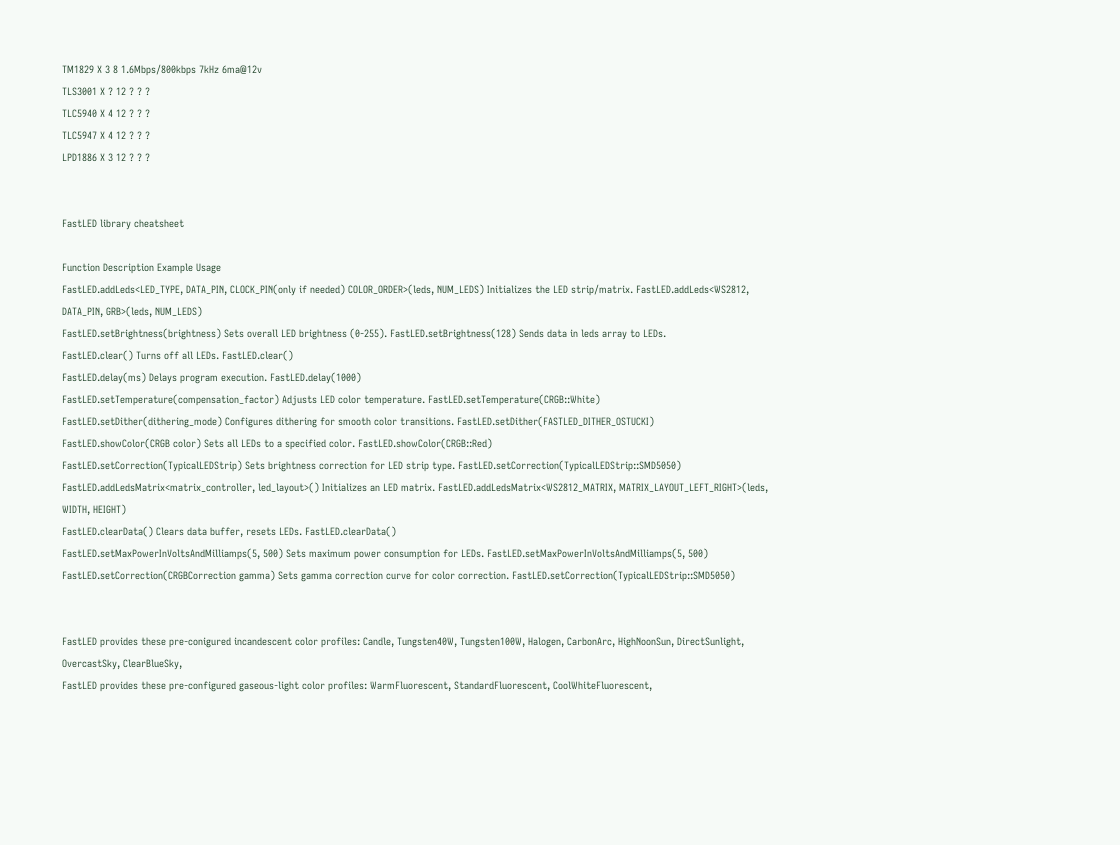TM1829 X 3 8 1.6Mbps/800kbps 7kHz 6ma@12v
TLS3001 X ? 12 ? ? ?
TLC5940 X 4 12 ? ? ?
TLC5947 X 4 12 ? ? ?
LPD1886 X 3 12 ? ? ?


FastLED library cheatsheet

Function Description Example Usage
FastLED.addLeds<LED_TYPE, DATA_PIN, CLOCK_PIN(only if needed) COLOR_ORDER>(leds, NUM_LEDS) Initializes the LED strip/matrix. FastLED.addLeds<WS2812, DATA_PIN, GRB>(leds, NUM_LEDS)
FastLED.setBrightness(brightness) Sets overall LED brightness (0-255). FastLED.setBrightness(128) Sends data in leds array to LEDs.
FastLED.clear() Turns off all LEDs. FastLED.clear()
FastLED.delay(ms) Delays program execution. FastLED.delay(1000)
FastLED.setTemperature(compensation_factor) Adjusts LED color temperature. FastLED.setTemperature(CRGB::White)
FastLED.setDither(dithering_mode) Configures dithering for smooth color transitions. FastLED.setDither(FASTLED_DITHER_OSTUCKI)
FastLED.showColor(CRGB color) Sets all LEDs to a specified color. FastLED.showColor(CRGB::Red)
FastLED.setCorrection(TypicalLEDStrip) Sets brightness correction for LED strip type. FastLED.setCorrection(TypicalLEDStrip::SMD5050)
FastLED.addLedsMatrix<matrix_controller, led_layout>() Initializes an LED matrix. FastLED.addLedsMatrix<WS2812_MATRIX, MATRIX_LAYOUT_LEFT_RIGHT>(leds, WIDTH, HEIGHT)
FastLED.clearData() Clears data buffer, resets LEDs. FastLED.clearData()
FastLED.setMaxPowerInVoltsAndMilliamps(5, 500) Sets maximum power consumption for LEDs. FastLED.setMaxPowerInVoltsAndMilliamps(5, 500)
FastLED.setCorrection(CRGBCorrection gamma) Sets gamma correction curve for color correction. FastLED.setCorrection(TypicalLEDStrip::SMD5050)


FastLED provides these pre-conigured incandescent color profiles: Candle, Tungsten40W, Tungsten100W, Halogen, CarbonArc, HighNoonSun, DirectSunlight, OvercastSky, ClearBlueSky,
FastLED provides these pre-configured gaseous-light color profiles: WarmFluorescent, StandardFluorescent, CoolWhiteFluorescent,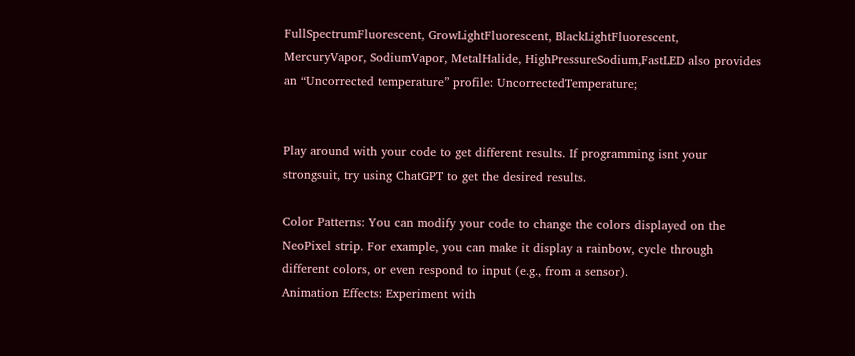FullSpectrumFluorescent, GrowLightFluorescent, BlackLightFluorescent, MercuryVapor, SodiumVapor, MetalHalide, HighPressureSodium,FastLED also provides an “Uncorrected temperature” profile: UncorrectedTemperature;


Play around with your code to get different results. If programming isnt your strongsuit, try using ChatGPT to get the desired results.

Color Patterns: You can modify your code to change the colors displayed on the NeoPixel strip. For example, you can make it display a rainbow, cycle through different colors, or even respond to input (e.g., from a sensor).
Animation Effects: Experiment with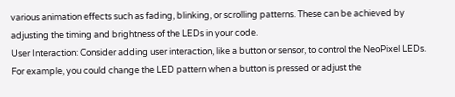various animation effects such as fading, blinking, or scrolling patterns. These can be achieved by adjusting the timing and brightness of the LEDs in your code.
User Interaction: Consider adding user interaction, like a button or sensor, to control the NeoPixel LEDs. For example, you could change the LED pattern when a button is pressed or adjust the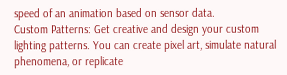speed of an animation based on sensor data.
Custom Patterns: Get creative and design your custom lighting patterns. You can create pixel art, simulate natural phenomena, or replicate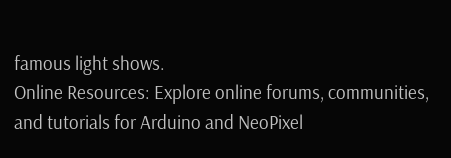famous light shows.
Online Resources: Explore online forums, communities, and tutorials for Arduino and NeoPixel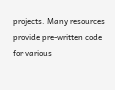projects. Many resources provide pre-written code for various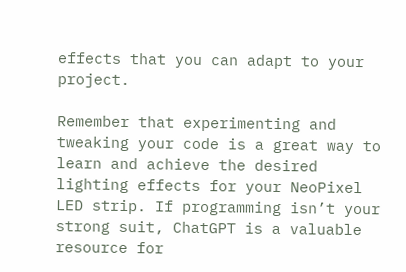effects that you can adapt to your project.

Remember that experimenting and tweaking your code is a great way to learn and achieve the desired lighting effects for your NeoPixel LED strip. If programming isn’t your strong suit, ChatGPT is a valuable resource for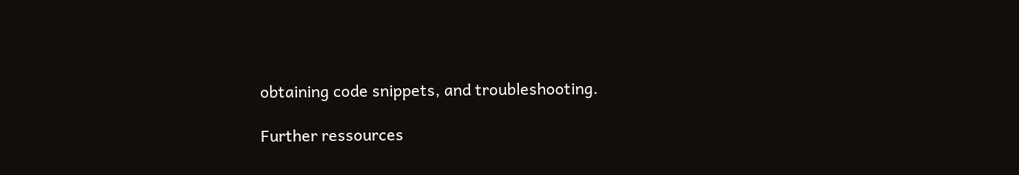obtaining code snippets, and troubleshooting.

Further ressources